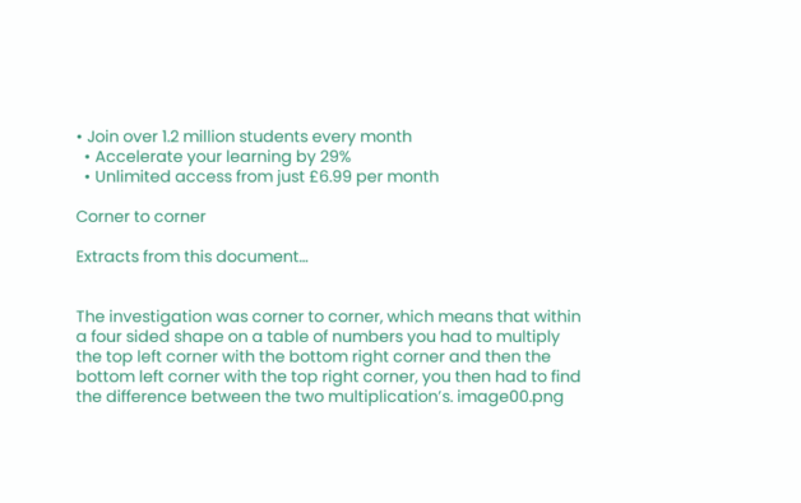• Join over 1.2 million students every month
  • Accelerate your learning by 29%
  • Unlimited access from just £6.99 per month

Corner to corner

Extracts from this document...


The investigation was corner to corner, which means that within a four sided shape on a table of numbers you had to multiply the top left corner with the bottom right corner and then the bottom left corner with the top right corner, you then had to find the difference between the two multiplication’s. image00.png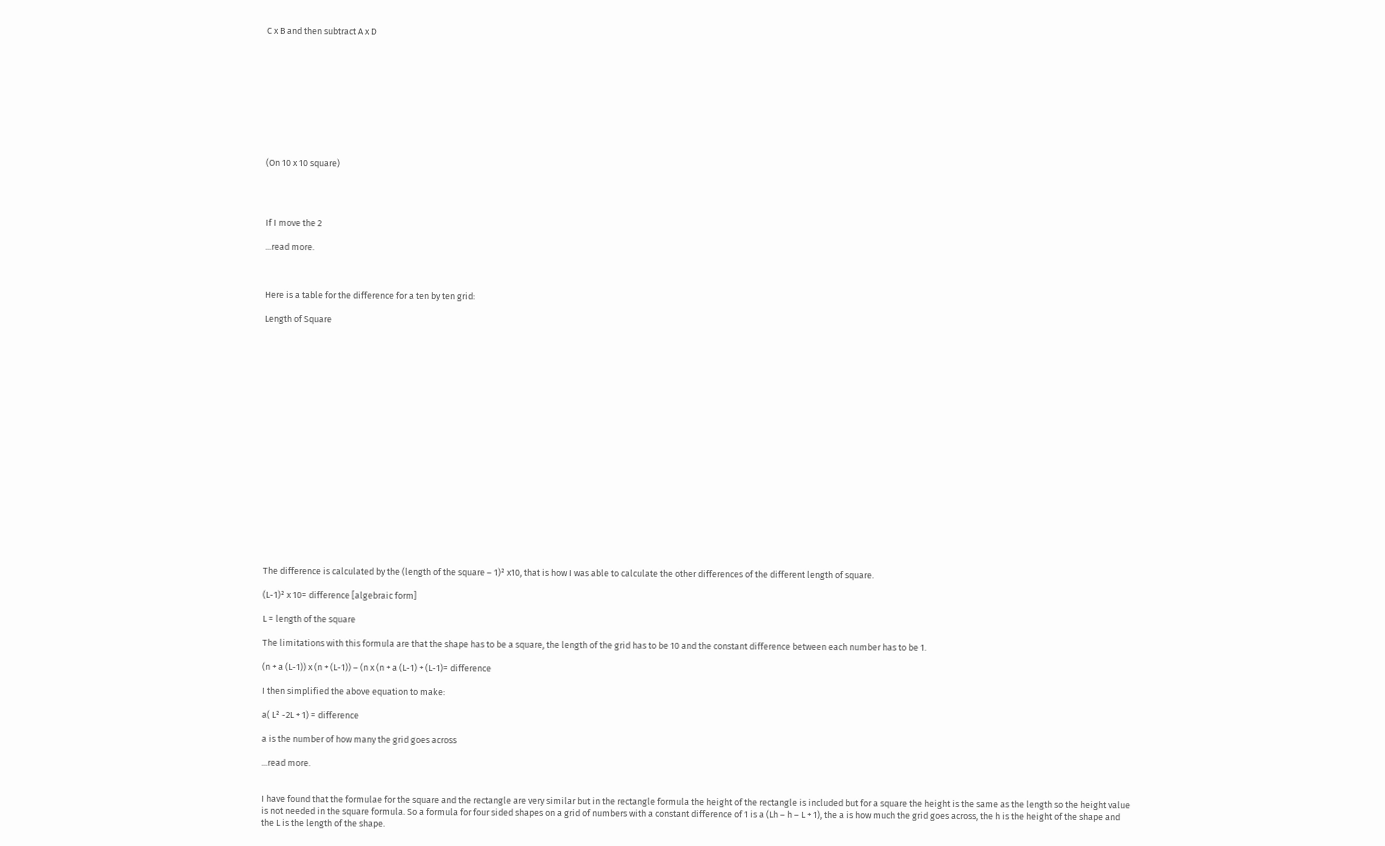C x B and then subtract A x D










(On 10 x 10 square)




If I move the 2

...read more.



Here is a table for the difference for a ten by ten grid:

Length of Square




















The difference is calculated by the (length of the square – 1)² x10, that is how I was able to calculate the other differences of the different length of square.

(L-1)² x 10= difference [algebraic form]

L = length of the square

The limitations with this formula are that the shape has to be a square, the length of the grid has to be 10 and the constant difference between each number has to be 1.

(n + a (L-1)) x (n + (L-1)) – (n x (n + a (L-1) + (L-1)= difference

I then simplified the above equation to make:

a( L² -2L + 1) = difference

a is the number of how many the grid goes across

...read more.


I have found that the formulae for the square and the rectangle are very similar but in the rectangle formula the height of the rectangle is included but for a square the height is the same as the length so the height value is not needed in the square formula. So a formula for four sided shapes on a grid of numbers with a constant difference of 1 is a (Lh – h – L + 1), the a is how much the grid goes across, the h is the height of the shape and the L is the length of the shape.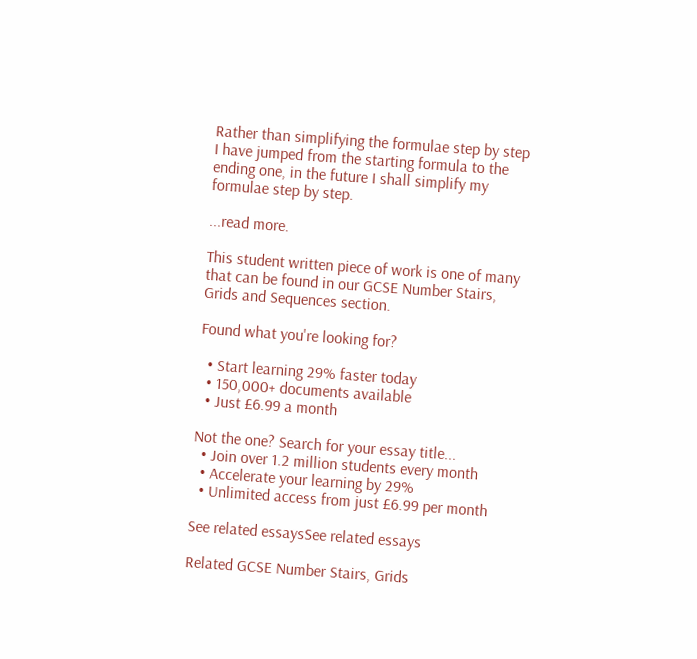Rather than simplifying the formulae step by step I have jumped from the starting formula to the ending one, in the future I shall simplify my formulae step by step.

...read more.

This student written piece of work is one of many that can be found in our GCSE Number Stairs, Grids and Sequences section.

Found what you're looking for?

  • Start learning 29% faster today
  • 150,000+ documents available
  • Just £6.99 a month

Not the one? Search for your essay title...
  • Join over 1.2 million students every month
  • Accelerate your learning by 29%
  • Unlimited access from just £6.99 per month

See related essaysSee related essays

Related GCSE Number Stairs, Grids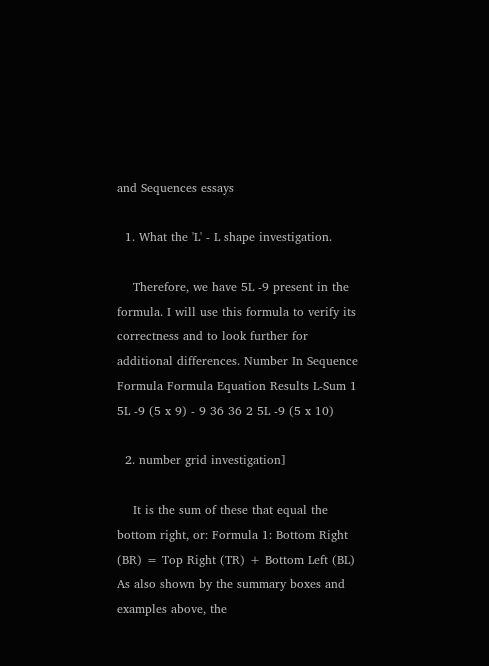and Sequences essays

  1. What the 'L' - L shape investigation.

    Therefore, we have 5L -9 present in the formula. I will use this formula to verify its correctness and to look further for additional differences. Number In Sequence Formula Formula Equation Results L-Sum 1 5L -9 (5 x 9) - 9 36 36 2 5L -9 (5 x 10)

  2. number grid investigation]

    It is the sum of these that equal the bottom right, or: Formula 1: Bottom Right (BR) = Top Right (TR) + Bottom Left (BL) As also shown by the summary boxes and examples above, the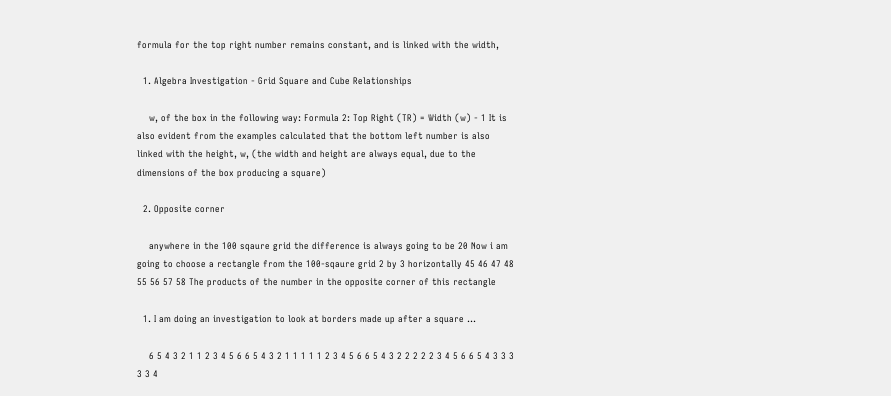formula for the top right number remains constant, and is linked with the width,

  1. Algebra Investigation - Grid Square and Cube Relationships

    w, of the box in the following way: Formula 2: Top Right (TR) = Width (w) - 1 It is also evident from the examples calculated that the bottom left number is also linked with the height, w, (the width and height are always equal, due to the dimensions of the box producing a square)

  2. Opposite corner

    anywhere in the 100 sqaure grid the difference is always going to be 20 Now i am going to choose a rectangle from the 100-sqaure grid 2 by 3 horizontally 45 46 47 48 55 56 57 58 The products of the number in the opposite corner of this rectangle

  1. I am doing an investigation to look at borders made up after a square ...

    6 5 4 3 2 1 1 2 3 4 5 6 6 5 4 3 2 1 1 1 1 1 2 3 4 5 6 6 5 4 3 2 2 2 2 2 3 4 5 6 6 5 4 3 3 3 3 3 4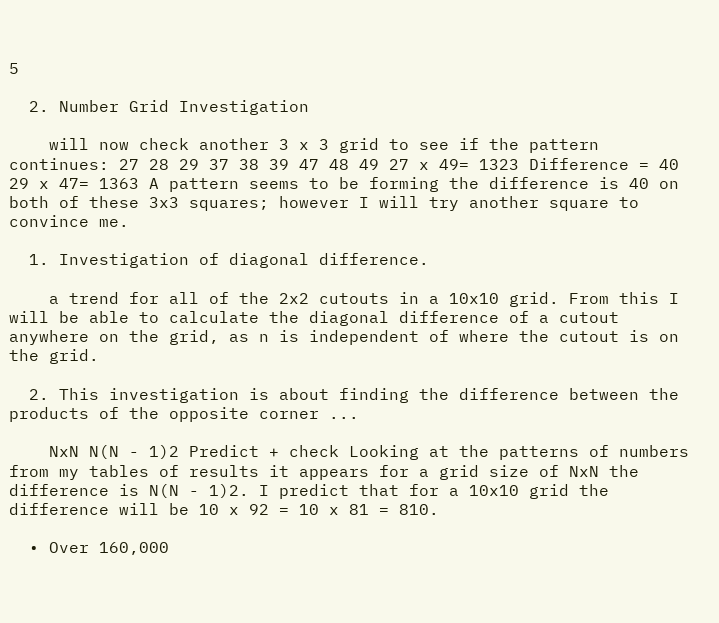5

  2. Number Grid Investigation

    will now check another 3 x 3 grid to see if the pattern continues: 27 28 29 37 38 39 47 48 49 27 x 49= 1323 Difference = 40 29 x 47= 1363 A pattern seems to be forming the difference is 40 on both of these 3x3 squares; however I will try another square to convince me.

  1. Investigation of diagonal difference.

    a trend for all of the 2x2 cutouts in a 10x10 grid. From this I will be able to calculate the diagonal difference of a cutout anywhere on the grid, as n is independent of where the cutout is on the grid.

  2. This investigation is about finding the difference between the products of the opposite corner ...

    NxN N(N - 1)2 Predict + check Looking at the patterns of numbers from my tables of results it appears for a grid size of NxN the difference is N(N - 1)2. I predict that for a 10x10 grid the difference will be 10 x 92 = 10 x 81 = 810.

  • Over 160,000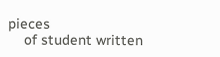pieces
    of student written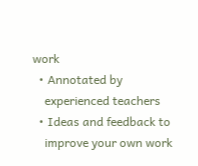work
  • Annotated by
    experienced teachers
  • Ideas and feedback to
    improve your own work